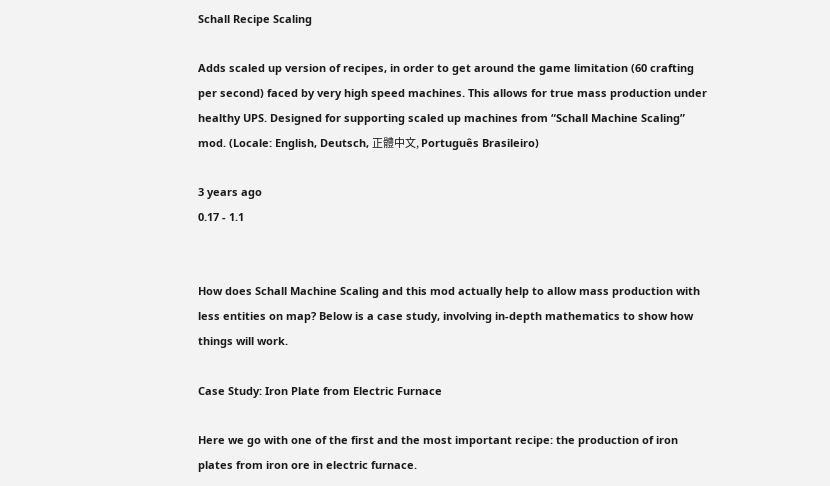Schall Recipe Scaling

Adds scaled up version of recipes, in order to get around the game limitation (60 crafting per second) faced by very high speed machines. This allows for true mass production under healthy UPS. Designed for supporting scaled up machines from “Schall Machine Scaling” mod. (Locale: English, Deutsch, 正體中文, Português Brasileiro)

3 years ago
0.17 - 1.1


How does Schall Machine Scaling and this mod actually help to allow mass production with less entities on map? Below is a case study, involving in-depth mathematics to show how things will work.

Case Study: Iron Plate from Electric Furnace

Here we go with one of the first and the most important recipe: the production of iron plates from iron ore in electric furnace.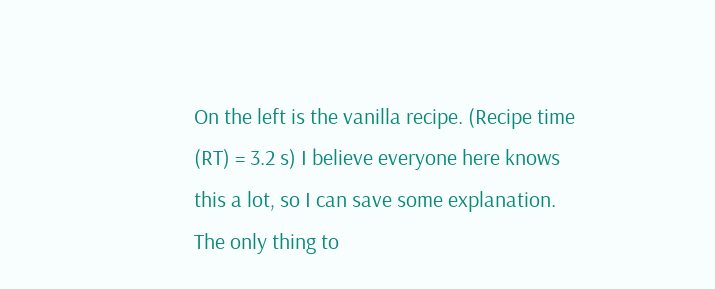On the left is the vanilla recipe. (Recipe time (RT) = 3.2 s) I believe everyone here knows this a lot, so I can save some explanation. The only thing to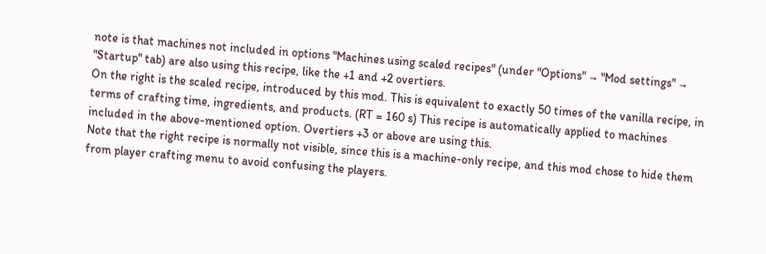note is that machines not included in options "Machines using scaled recipes" (under "Options" → "Mod settings" → "Startup" tab) are also using this recipe, like the +1 and +2 overtiers.
On the right is the scaled recipe, introduced by this mod. This is equivalent to exactly 50 times of the vanilla recipe, in terms of crafting time, ingredients, and products. (RT = 160 s) This recipe is automatically applied to machines included in the above-mentioned option. Overtiers +3 or above are using this.
Note that the right recipe is normally not visible, since this is a machine-only recipe, and this mod chose to hide them from player crafting menu to avoid confusing the players.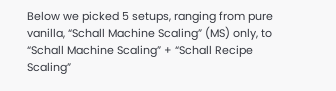Below we picked 5 setups, ranging from pure vanilla, “Schall Machine Scaling” (MS) only, to “Schall Machine Scaling” + “Schall Recipe Scaling”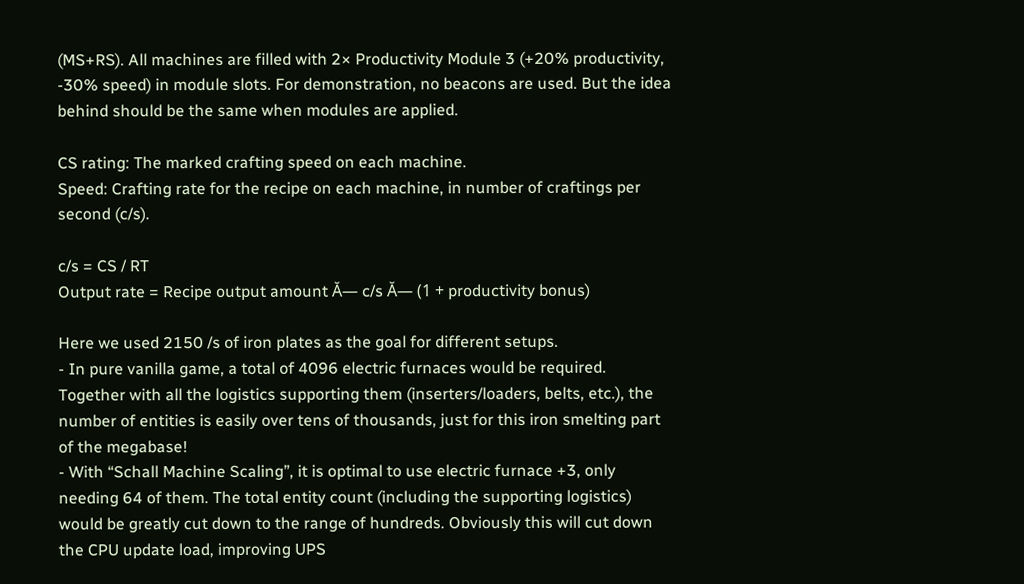(MS+RS). All machines are filled with 2× Productivity Module 3 (+20% productivity, -30% speed) in module slots. For demonstration, no beacons are used. But the idea behind should be the same when modules are applied.

CS rating: The marked crafting speed on each machine.
Speed: Crafting rate for the recipe on each machine, in number of craftings per second (c/s).

c/s = CS / RT
Output rate = Recipe output amount Ă— c/s Ă— (1 + productivity bonus)

Here we used 2150 /s of iron plates as the goal for different setups.
- In pure vanilla game, a total of 4096 electric furnaces would be required. Together with all the logistics supporting them (inserters/loaders, belts, etc.), the number of entities is easily over tens of thousands, just for this iron smelting part of the megabase!
- With “Schall Machine Scaling”, it is optimal to use electric furnace +3, only needing 64 of them. The total entity count (including the supporting logistics) would be greatly cut down to the range of hundreds. Obviously this will cut down the CPU update load, improving UPS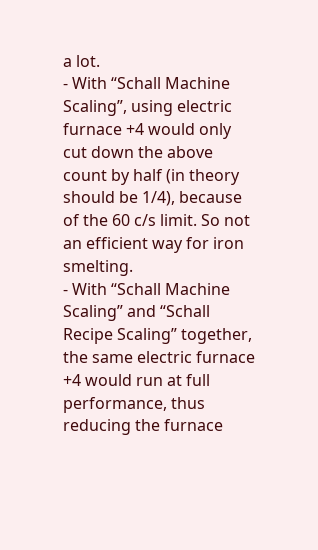a lot.
- With “Schall Machine Scaling”, using electric furnace +4 would only cut down the above count by half (in theory should be 1/4), because of the 60 c/s limit. So not an efficient way for iron smelting.
- With “Schall Machine Scaling” and “Schall Recipe Scaling” together, the same electric furnace +4 would run at full performance, thus reducing the furnace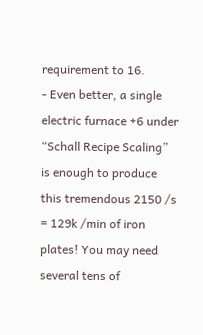requirement to 16.
- Even better, a single electric furnace +6 under “Schall Recipe Scaling” is enough to produce this tremendous 2150 /s = 129k /min of iron plates! You may need several tens of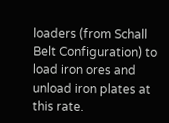loaders (from Schall Belt Configuration) to load iron ores and unload iron plates at this rate.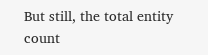But still, the total entity count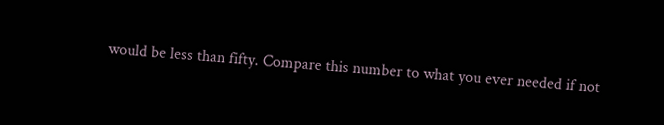would be less than fifty. Compare this number to what you ever needed if not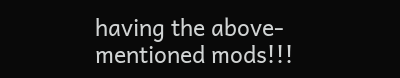having the above-mentioned mods!!!